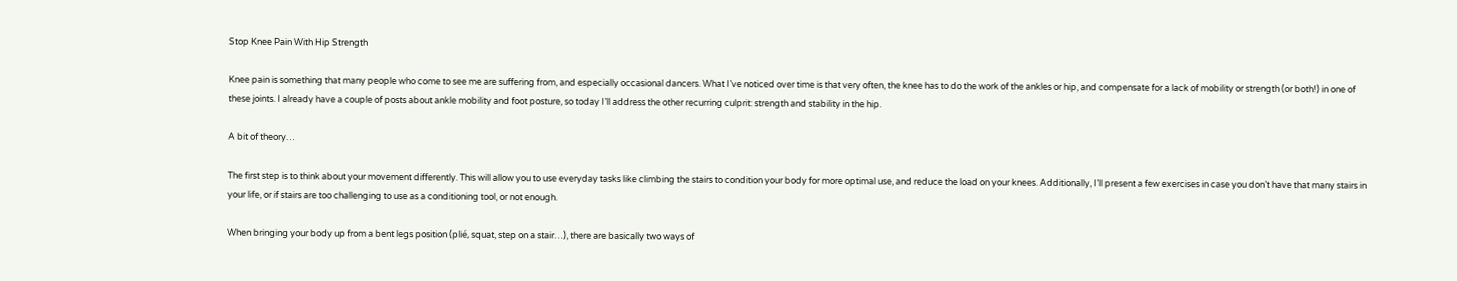Stop Knee Pain With Hip Strength

Knee pain is something that many people who come to see me are suffering from, and especially occasional dancers. What I’ve noticed over time is that very often, the knee has to do the work of the ankles or hip, and compensate for a lack of mobility or strength (or both!) in one of these joints. I already have a couple of posts about ankle mobility and foot posture, so today I’ll address the other recurring culprit: strength and stability in the hip.

A bit of theory…

The first step is to think about your movement differently. This will allow you to use everyday tasks like climbing the stairs to condition your body for more optimal use, and reduce the load on your knees. Additionally, I’ll present a few exercises in case you don’t have that many stairs in your life, or if stairs are too challenging to use as a conditioning tool, or not enough.

When bringing your body up from a bent legs position (plié, squat, step on a stair…), there are basically two ways of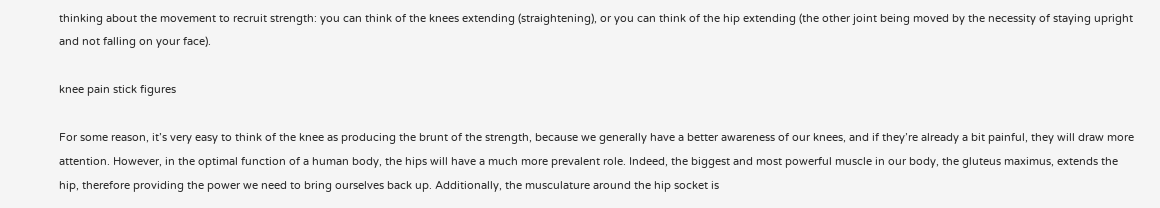thinking about the movement to recruit strength: you can think of the knees extending (straightening), or you can think of the hip extending (the other joint being moved by the necessity of staying upright and not falling on your face).

knee pain stick figures

For some reason, it’s very easy to think of the knee as producing the brunt of the strength, because we generally have a better awareness of our knees, and if they’re already a bit painful, they will draw more attention. However, in the optimal function of a human body, the hips will have a much more prevalent role. Indeed, the biggest and most powerful muscle in our body, the gluteus maximus, extends the hip, therefore providing the power we need to bring ourselves back up. Additionally, the musculature around the hip socket is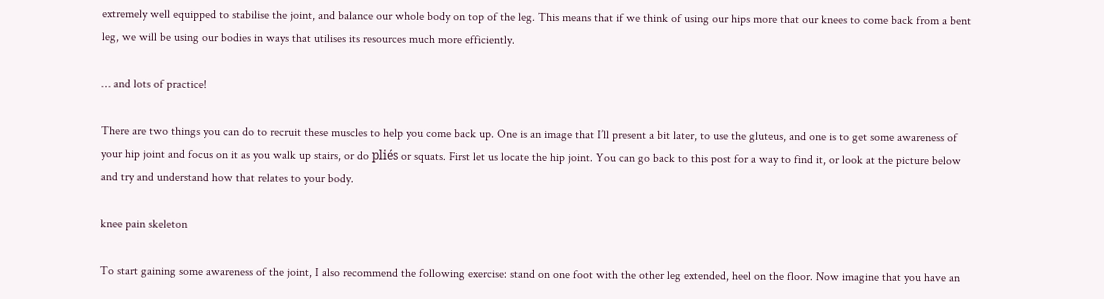extremely well equipped to stabilise the joint, and balance our whole body on top of the leg. This means that if we think of using our hips more that our knees to come back from a bent leg, we will be using our bodies in ways that utilises its resources much more efficiently.

… and lots of practice!

There are two things you can do to recruit these muscles to help you come back up. One is an image that I’ll present a bit later, to use the gluteus, and one is to get some awareness of your hip joint and focus on it as you walk up stairs, or do pliés or squats. First let us locate the hip joint. You can go back to this post for a way to find it, or look at the picture below and try and understand how that relates to your body.

knee pain skeleton

To start gaining some awareness of the joint, I also recommend the following exercise: stand on one foot with the other leg extended, heel on the floor. Now imagine that you have an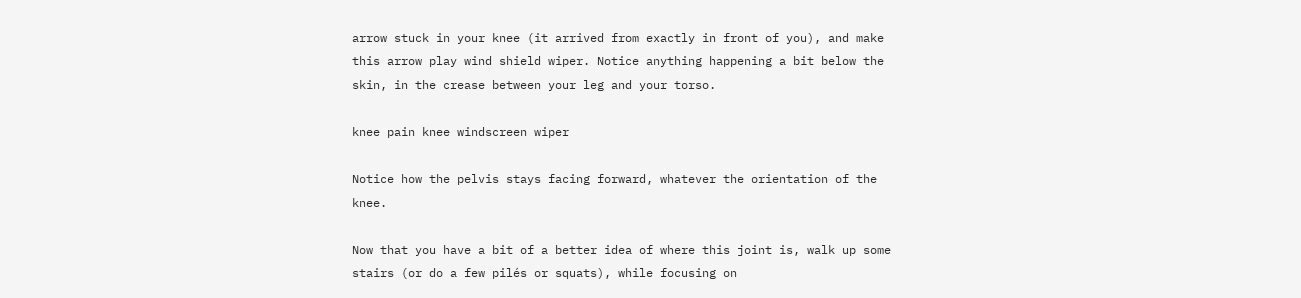arrow stuck in your knee (it arrived from exactly in front of you), and make this arrow play wind shield wiper. Notice anything happening a bit below the skin, in the crease between your leg and your torso.

knee pain knee windscreen wiper

Notice how the pelvis stays facing forward, whatever the orientation of the knee.

Now that you have a bit of a better idea of where this joint is, walk up some stairs (or do a few pilés or squats), while focusing on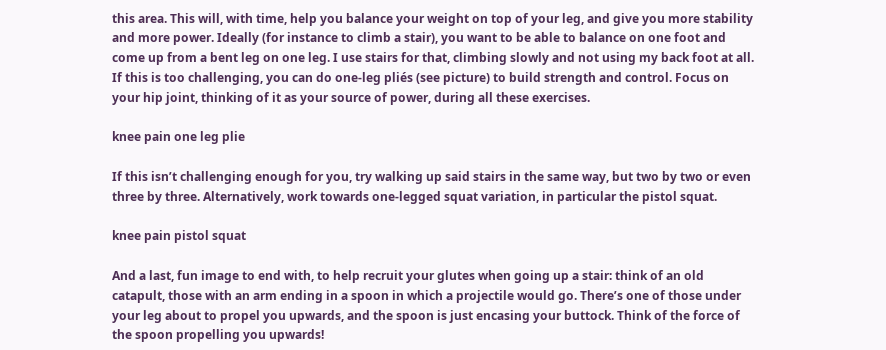this area. This will, with time, help you balance your weight on top of your leg, and give you more stability and more power. Ideally (for instance to climb a stair), you want to be able to balance on one foot and come up from a bent leg on one leg. I use stairs for that, climbing slowly and not using my back foot at all. If this is too challenging, you can do one-leg pliés (see picture) to build strength and control. Focus on your hip joint, thinking of it as your source of power, during all these exercises.

knee pain one leg plie

If this isn’t challenging enough for you, try walking up said stairs in the same way, but two by two or even three by three. Alternatively, work towards one-legged squat variation, in particular the pistol squat.

knee pain pistol squat

And a last, fun image to end with, to help recruit your glutes when going up a stair: think of an old catapult, those with an arm ending in a spoon in which a projectile would go. There’s one of those under your leg about to propel you upwards, and the spoon is just encasing your buttock. Think of the force of the spoon propelling you upwards!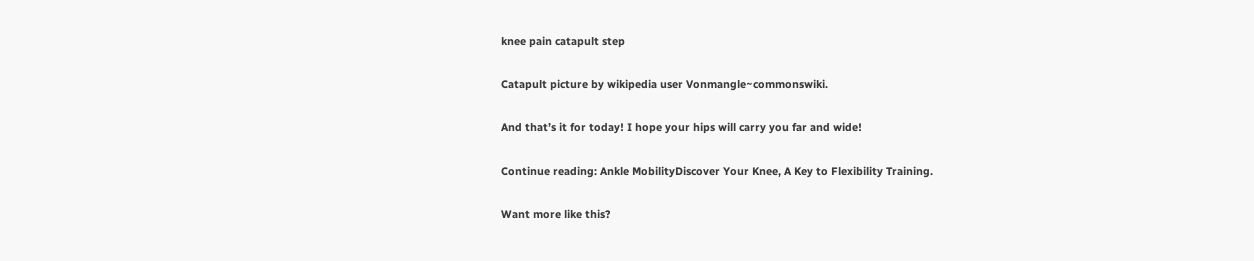knee pain catapult step

Catapult picture by wikipedia user Vonmangle~commonswiki.

And that’s it for today! I hope your hips will carry you far and wide!

Continue reading: Ankle MobilityDiscover Your Knee, A Key to Flexibility Training.

Want more like this?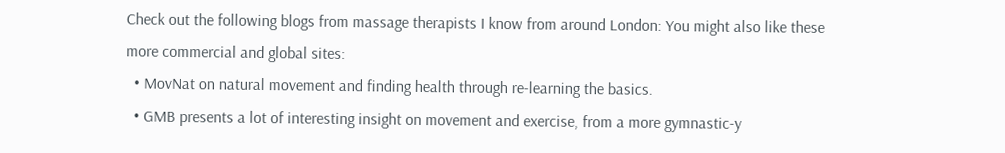Check out the following blogs from massage therapists I know from around London: You might also like these more commercial and global sites:
  • MovNat on natural movement and finding health through re-learning the basics.
  • GMB presents a lot of interesting insight on movement and exercise, from a more gymnastic-y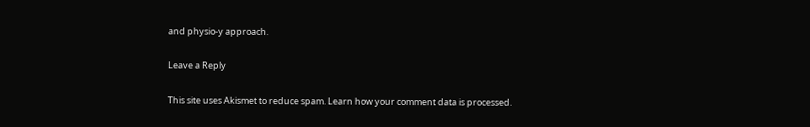and physio-y approach.

Leave a Reply

This site uses Akismet to reduce spam. Learn how your comment data is processed.